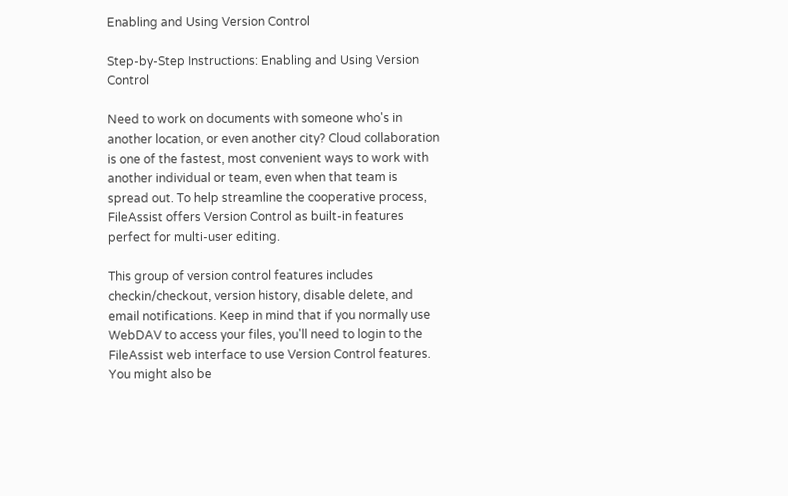Enabling and Using Version Control

Step-by-Step Instructions: Enabling and Using Version Control

Need to work on documents with someone who's in another location, or even another city? Cloud collaboration is one of the fastest, most convenient ways to work with another individual or team, even when that team is spread out. To help streamline the cooperative process, FileAssist offers Version Control as built-in features perfect for multi-user editing.

This group of version control features includes checkin/checkout, version history, disable delete, and email notifications. Keep in mind that if you normally use WebDAV to access your files, you'll need to login to the FileAssist web interface to use Version Control features. You might also be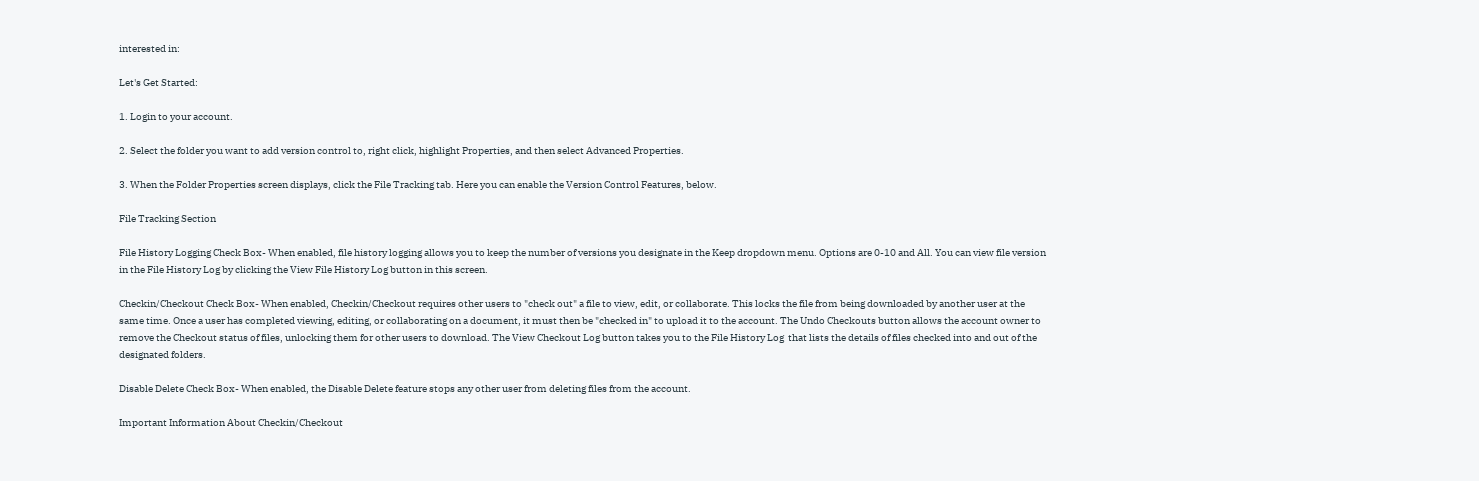interested in:

Let's Get Started:

1. Login to your account.

2. Select the folder you want to add version control to, right click, highlight Properties, and then select Advanced Properties.

3. When the Folder Properties screen displays, click the File Tracking tab. Here you can enable the Version Control Features, below.

File Tracking Section

File History Logging Check Box- When enabled, file history logging allows you to keep the number of versions you designate in the Keep dropdown menu. Options are 0-10 and All. You can view file version in the File History Log by clicking the View File History Log button in this screen.

Checkin/Checkout Check Box- When enabled, Checkin/Checkout requires other users to "check out" a file to view, edit, or collaborate. This locks the file from being downloaded by another user at the same time. Once a user has completed viewing, editing, or collaborating on a document, it must then be "checked in" to upload it to the account. The Undo Checkouts button allows the account owner to remove the Checkout status of files, unlocking them for other users to download. The View Checkout Log button takes you to the File History Log  that lists the details of files checked into and out of the designated folders.

Disable Delete Check Box- When enabled, the Disable Delete feature stops any other user from deleting files from the account.

Important Information About Checkin/Checkout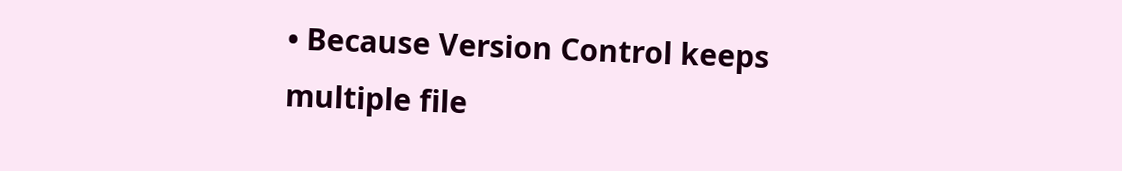• Because Version Control keeps multiple file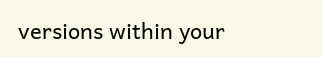versions within your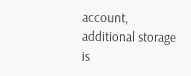account, additional storage is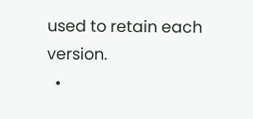used to retain each version.
  •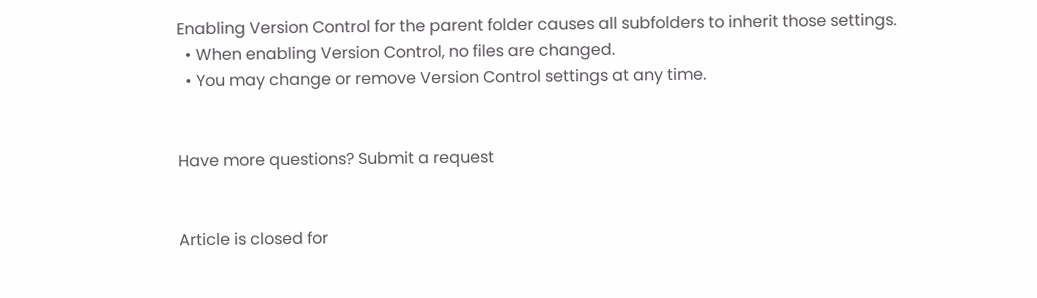Enabling Version Control for the parent folder causes all subfolders to inherit those settings.
  • When enabling Version Control, no files are changed.
  • You may change or remove Version Control settings at any time.


Have more questions? Submit a request


Article is closed for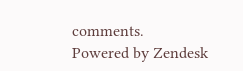comments.
Powered by Zendesk